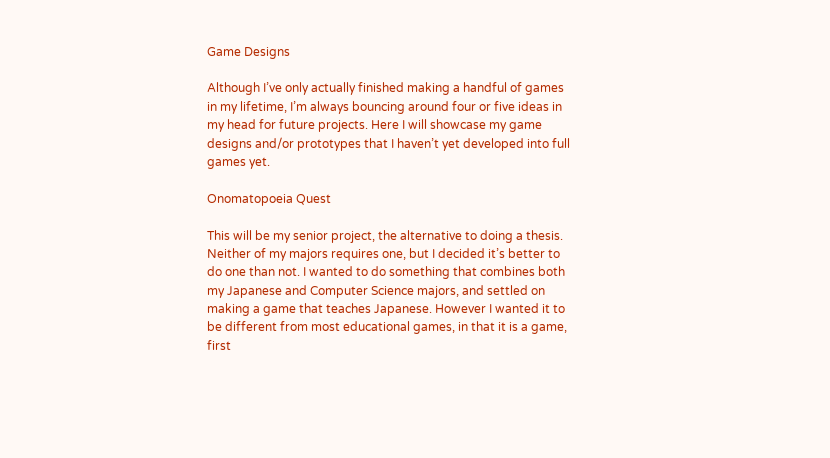Game Designs

Although I’ve only actually finished making a handful of games in my lifetime, I’m always bouncing around four or five ideas in my head for future projects. Here I will showcase my game designs and/or prototypes that I haven’t yet developed into full games yet.

Onomatopoeia Quest

This will be my senior project, the alternative to doing a thesis. Neither of my majors requires one, but I decided it’s better to do one than not. I wanted to do something that combines both my Japanese and Computer Science majors, and settled on making a game that teaches Japanese. However I wanted it to be different from most educational games, in that it is a game, first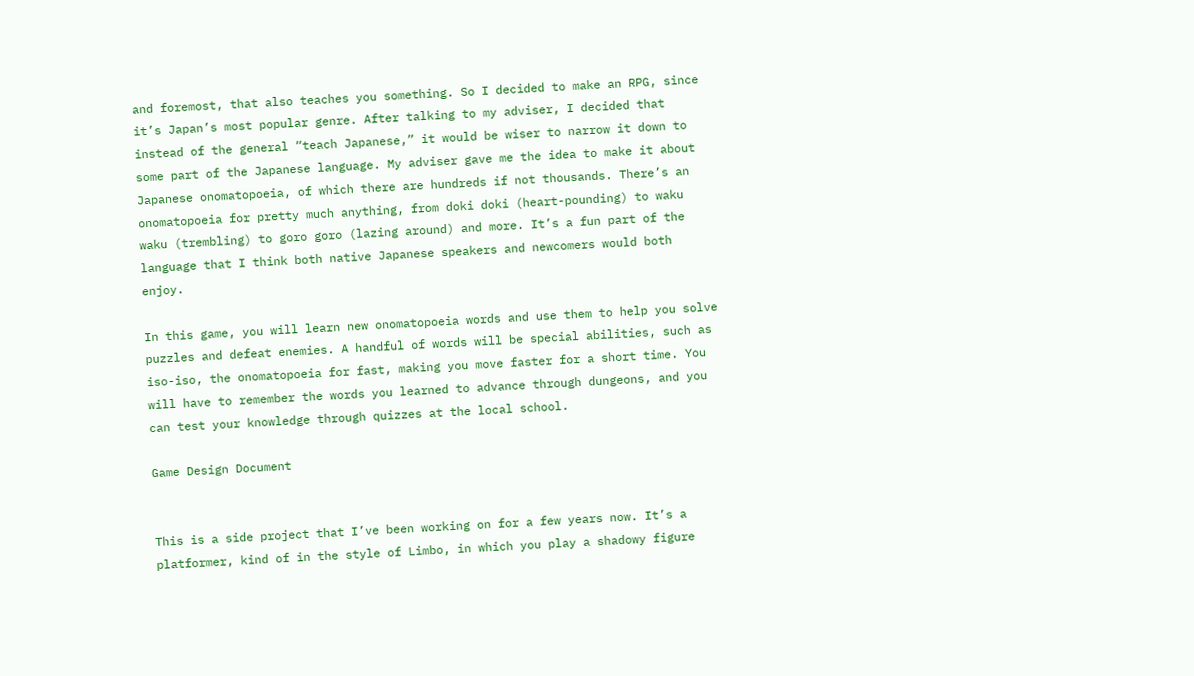and foremost, that also teaches you something. So I decided to make an RPG, since it’s Japan’s most popular genre. After talking to my adviser, I decided that instead of the general “teach Japanese,” it would be wiser to narrow it down to some part of the Japanese language. My adviser gave me the idea to make it about Japanese onomatopoeia, of which there are hundreds if not thousands. There’s an onomatopoeia for pretty much anything, from doki doki (heart-pounding) to waku waku (trembling) to goro goro (lazing around) and more. It’s a fun part of the language that I think both native Japanese speakers and newcomers would both enjoy.

In this game, you will learn new onomatopoeia words and use them to help you solve puzzles and defeat enemies. A handful of words will be special abilities, such as iso-iso, the onomatopoeia for fast, making you move faster for a short time. You will have to remember the words you learned to advance through dungeons, and you can test your knowledge through quizzes at the local school.

Game Design Document


This is a side project that I’ve been working on for a few years now. It’s a platformer, kind of in the style of Limbo, in which you play a shadowy figure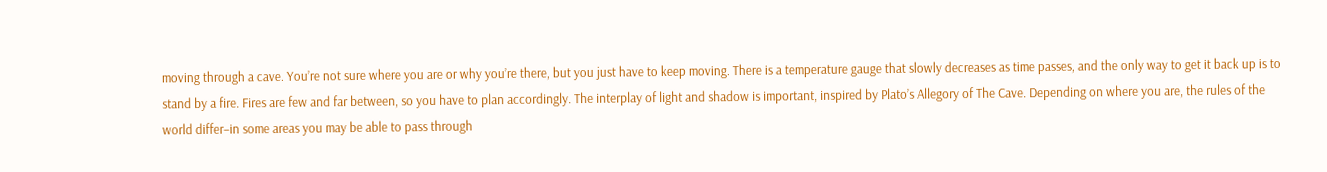moving through a cave. You’re not sure where you are or why you’re there, but you just have to keep moving. There is a temperature gauge that slowly decreases as time passes, and the only way to get it back up is to stand by a fire. Fires are few and far between, so you have to plan accordingly. The interplay of light and shadow is important, inspired by Plato’s Allegory of The Cave. Depending on where you are, the rules of the world differ–in some areas you may be able to pass through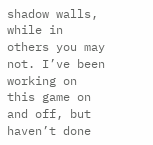shadow walls, while in others you may not. I’ve been working on this game on and off, but haven’t done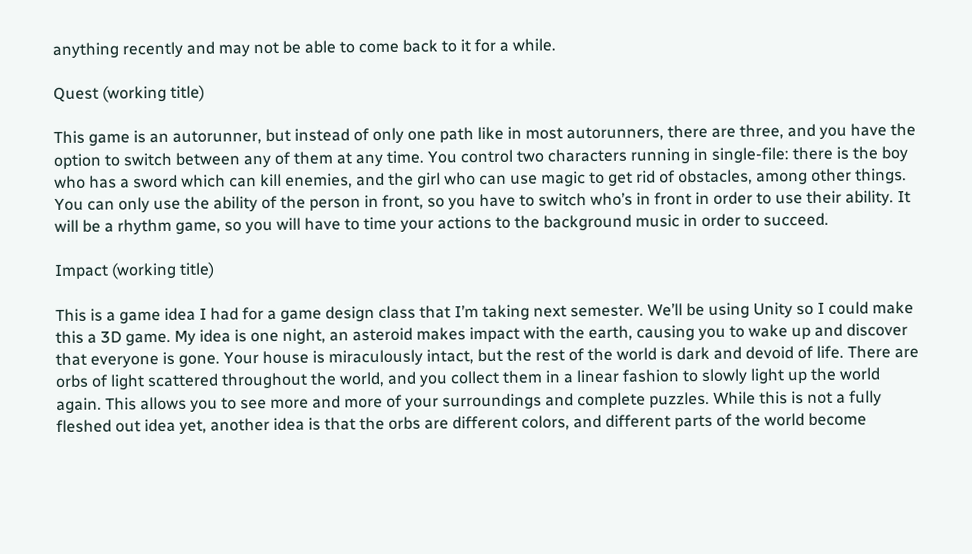anything recently and may not be able to come back to it for a while.

Quest (working title)

This game is an autorunner, but instead of only one path like in most autorunners, there are three, and you have the option to switch between any of them at any time. You control two characters running in single-file: there is the boy who has a sword which can kill enemies, and the girl who can use magic to get rid of obstacles, among other things. You can only use the ability of the person in front, so you have to switch who’s in front in order to use their ability. It will be a rhythm game, so you will have to time your actions to the background music in order to succeed.

Impact (working title)

This is a game idea I had for a game design class that I’m taking next semester. We’ll be using Unity so I could make this a 3D game. My idea is one night, an asteroid makes impact with the earth, causing you to wake up and discover that everyone is gone. Your house is miraculously intact, but the rest of the world is dark and devoid of life. There are orbs of light scattered throughout the world, and you collect them in a linear fashion to slowly light up the world again. This allows you to see more and more of your surroundings and complete puzzles. While this is not a fully fleshed out idea yet, another idea is that the orbs are different colors, and different parts of the world become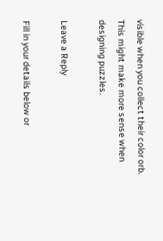visible when you collect their color orb. This might make more sense when designing puzzles.

Leave a Reply

Fill in your details below or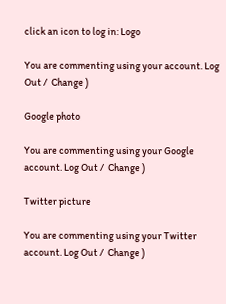click an icon to log in: Logo

You are commenting using your account. Log Out /  Change )

Google photo

You are commenting using your Google account. Log Out /  Change )

Twitter picture

You are commenting using your Twitter account. Log Out /  Change )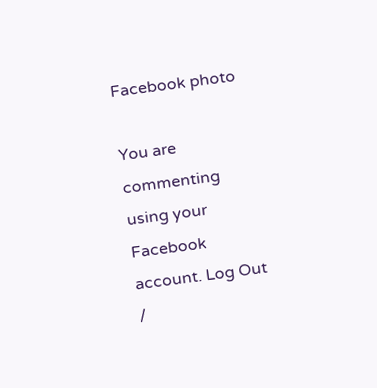Facebook photo

You are commenting using your Facebook account. Log Out /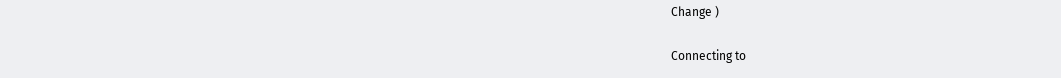Change )

Connecting to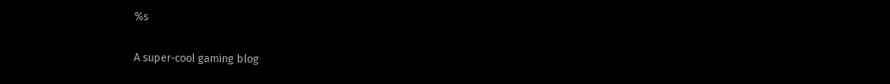%s

A super-cool gaming blog